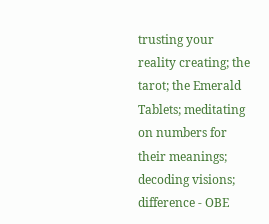trusting your reality creating; the tarot; the Emerald Tablets; meditating on numbers for their meanings; decoding visions; difference - OBE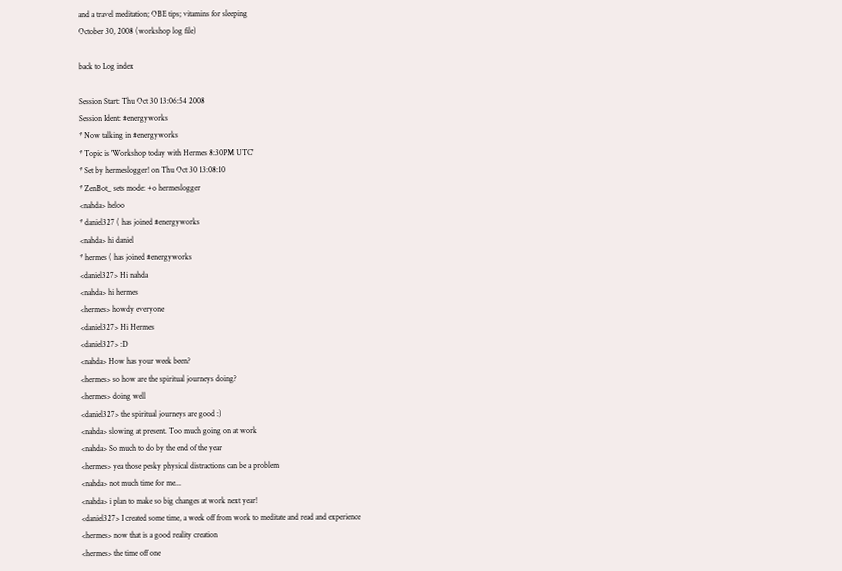and a travel meditation; OBE tips; vitamins for sleeping
October 30, 2008 (workshop log file)

back to Log index

Session Start: Thu Oct 30 13:06:54 2008
Session Ident: #energyworks
* Now talking in #energyworks
* Topic is 'Workshop today with Hermes 8:30PM UTC'
* Set by hermeslogger! on Thu Oct 30 13:08:10
* ZenBot_ sets mode: +o hermeslogger
<nahda> heloo
* daniel327 ( has joined #energyworks
<nahda> hi daniel
* hermes ( has joined #energyworks
<daniel327> Hi nahda
<nahda> hi hermes
<hermes> howdy everyone
<daniel327> Hi Hermes
<daniel327> :D
<nahda> How has your week been?
<hermes> so how are the spiritual journeys doing?
<hermes> doing well
<daniel327> the spiritual journeys are good :)
<nahda> slowing at present. Too much going on at work
<nahda> So much to do by the end of the year
<hermes> yea those pesky physical distractions can be a problem
<nahda> not much time for me...
<nahda> i plan to make so big changes at work next year!
<daniel327> I created some time, a week off from work to meditate and read and experience
<hermes> now that is a good reality creation
<hermes> the time off one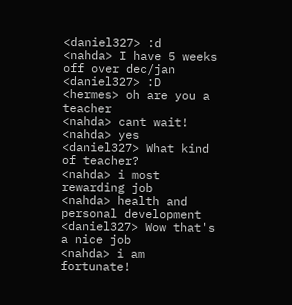<daniel327> :d
<nahda> I have 5 weeks off over dec/jan
<daniel327> :D
<hermes> oh are you a teacher
<nahda> cant wait!
<nahda> yes
<daniel327> What kind of teacher?
<nahda> i most rewarding job
<nahda> health and personal development
<daniel327> Wow that's a nice job
<nahda> i am fortunate!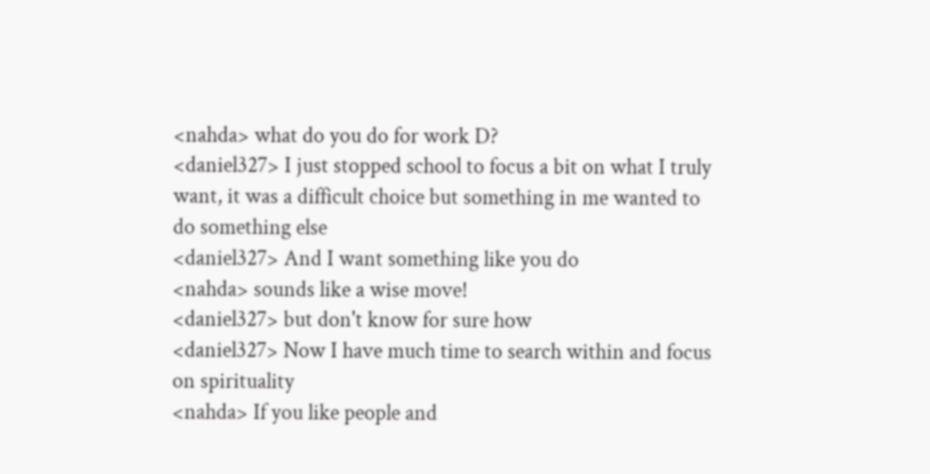<nahda> what do you do for work D?
<daniel327> I just stopped school to focus a bit on what I truly want, it was a difficult choice but something in me wanted to do something else
<daniel327> And I want something like you do
<nahda> sounds like a wise move!
<daniel327> but don't know for sure how
<daniel327> Now I have much time to search within and focus on spirituality
<nahda> If you like people and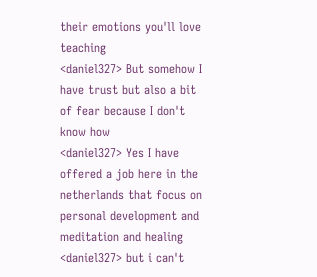their emotions you'll love teaching
<daniel327> But somehow I have trust but also a bit of fear because I don't know how
<daniel327> Yes I have offered a job here in the netherlands that focus on personal development and meditation and healing
<daniel327> but i can't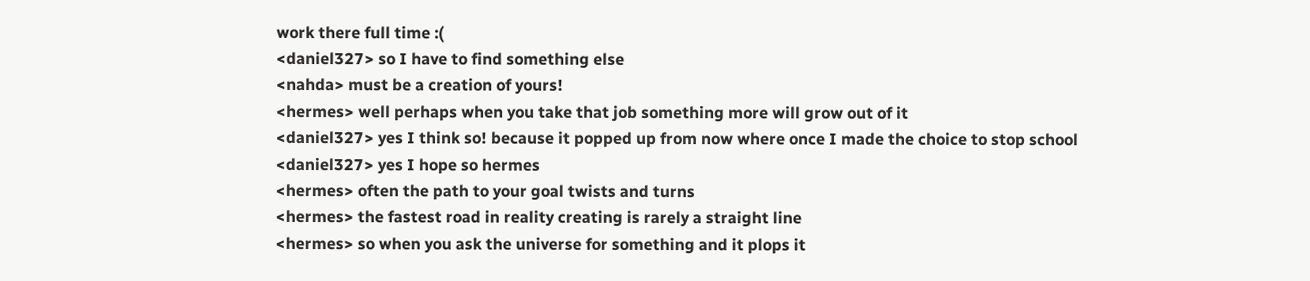work there full time :(
<daniel327> so I have to find something else
<nahda> must be a creation of yours!
<hermes> well perhaps when you take that job something more will grow out of it
<daniel327> yes I think so! because it popped up from now where once I made the choice to stop school
<daniel327> yes I hope so hermes
<hermes> often the path to your goal twists and turns
<hermes> the fastest road in reality creating is rarely a straight line
<hermes> so when you ask the universe for something and it plops it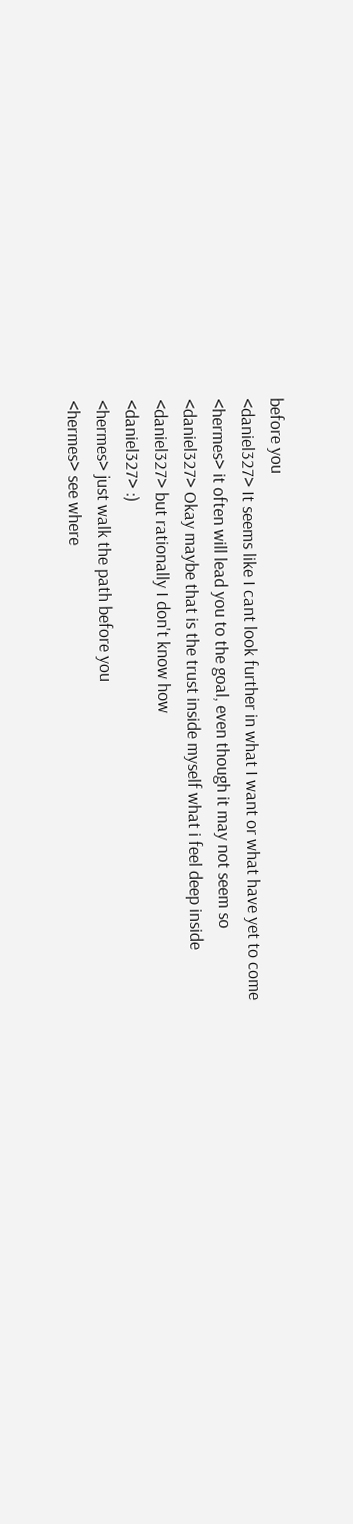before you
<daniel327> It seems like I cant look further in what I want or what have yet to come
<hermes> it often will lead you to the goal, even though it may not seem so
<daniel327> Okay maybe that is the trust inside myself what i feel deep inside
<daniel327> but rationally I don't know how
<daniel327> :)
<hermes> just walk the path before you
<hermes> see where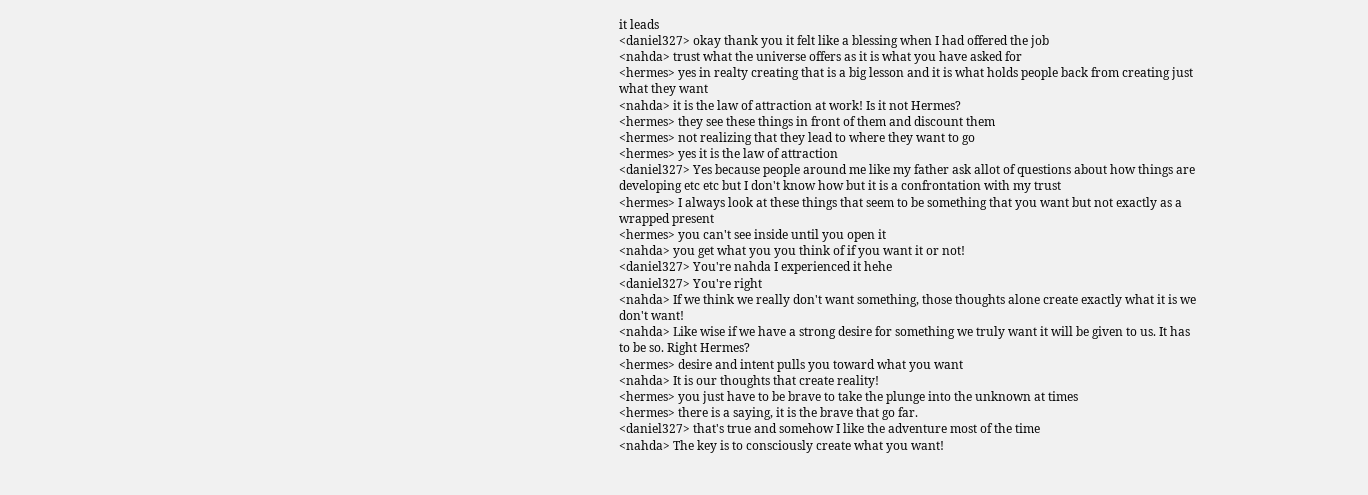it leads
<daniel327> okay thank you it felt like a blessing when I had offered the job
<nahda> trust what the universe offers as it is what you have asked for
<hermes> yes in realty creating that is a big lesson and it is what holds people back from creating just what they want
<nahda> it is the law of attraction at work! Is it not Hermes?
<hermes> they see these things in front of them and discount them
<hermes> not realizing that they lead to where they want to go
<hermes> yes it is the law of attraction
<daniel327> Yes because people around me like my father ask allot of questions about how things are developing etc etc but I don't know how but it is a confrontation with my trust
<hermes> I always look at these things that seem to be something that you want but not exactly as a wrapped present
<hermes> you can't see inside until you open it
<nahda> you get what you you think of if you want it or not!
<daniel327> You're nahda I experienced it hehe
<daniel327> You're right
<nahda> If we think we really don't want something, those thoughts alone create exactly what it is we don't want!
<nahda> Like wise if we have a strong desire for something we truly want it will be given to us. It has to be so. Right Hermes?
<hermes> desire and intent pulls you toward what you want
<nahda> It is our thoughts that create reality!
<hermes> you just have to be brave to take the plunge into the unknown at times
<hermes> there is a saying, it is the brave that go far.
<daniel327> that's true and somehow I like the adventure most of the time
<nahda> The key is to consciously create what you want!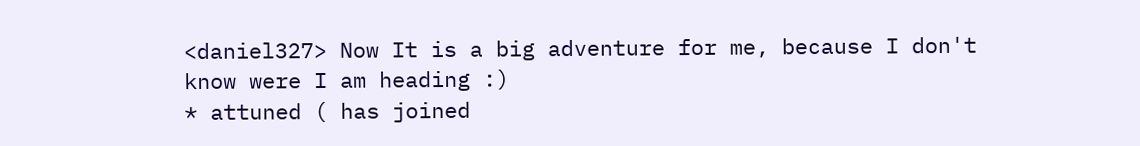<daniel327> Now It is a big adventure for me, because I don't know were I am heading :)
* attuned ( has joined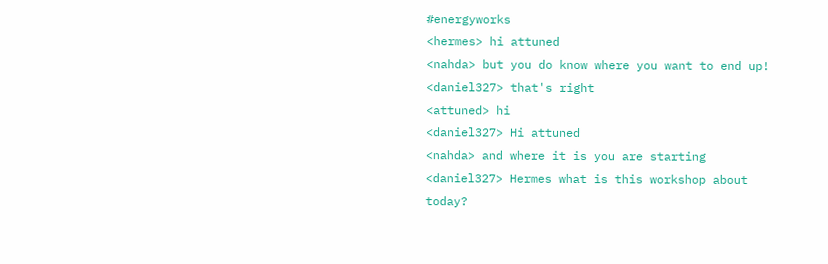#energyworks
<hermes> hi attuned
<nahda> but you do know where you want to end up!
<daniel327> that's right
<attuned> hi
<daniel327> Hi attuned
<nahda> and where it is you are starting
<daniel327> Hermes what is this workshop about today?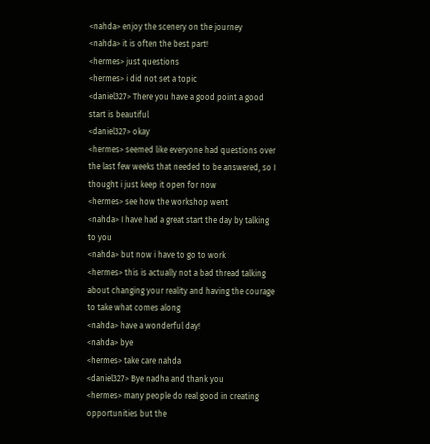<nahda> enjoy the scenery on the journey
<nahda> it is often the best part!
<hermes> just questions
<hermes> i did not set a topic
<daniel327> There you have a good point a good start is beautiful
<daniel327> okay
<hermes> seemed like everyone had questions over the last few weeks that needed to be answered, so I thought i just keep it open for now
<hermes> see how the workshop went
<nahda> I have had a great start the day by talking to you
<nahda> but now i have to go to work
<hermes> this is actually not a bad thread talking about changing your reality and having the courage to take what comes along
<nahda> have a wonderful day!
<nahda> bye
<hermes> take care nahda
<daniel327> Bye nadha and thank you
<hermes> many people do real good in creating opportunities but the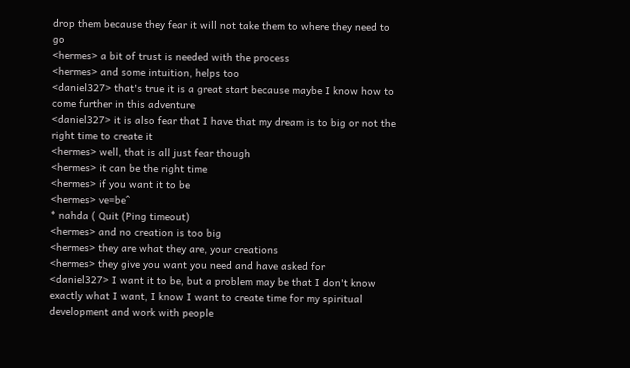drop them because they fear it will not take them to where they need to go
<hermes> a bit of trust is needed with the process
<hermes> and some intuition, helps too
<daniel327> that's true it is a great start because maybe I know how to come further in this adventure
<daniel327> it is also fear that I have that my dream is to big or not the right time to create it
<hermes> well, that is all just fear though
<hermes> it can be the right time
<hermes> if you want it to be
<hermes> ve=be^
* nahda ( Quit (Ping timeout)
<hermes> and no creation is too big
<hermes> they are what they are, your creations
<hermes> they give you want you need and have asked for
<daniel327> I want it to be, but a problem may be that I don't know exactly what I want, I know I want to create time for my spiritual development and work with people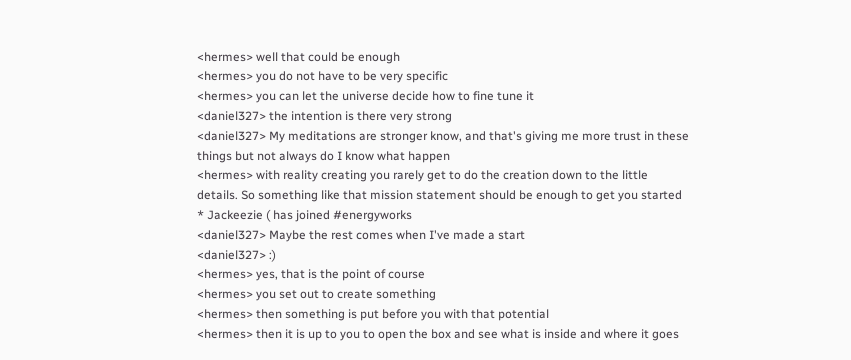<hermes> well that could be enough
<hermes> you do not have to be very specific
<hermes> you can let the universe decide how to fine tune it
<daniel327> the intention is there very strong
<daniel327> My meditations are stronger know, and that's giving me more trust in these things but not always do I know what happen
<hermes> with reality creating you rarely get to do the creation down to the little details. So something like that mission statement should be enough to get you started
* Jackeezie ( has joined #energyworks
<daniel327> Maybe the rest comes when I've made a start
<daniel327> :)
<hermes> yes, that is the point of course
<hermes> you set out to create something
<hermes> then something is put before you with that potential
<hermes> then it is up to you to open the box and see what is inside and where it goes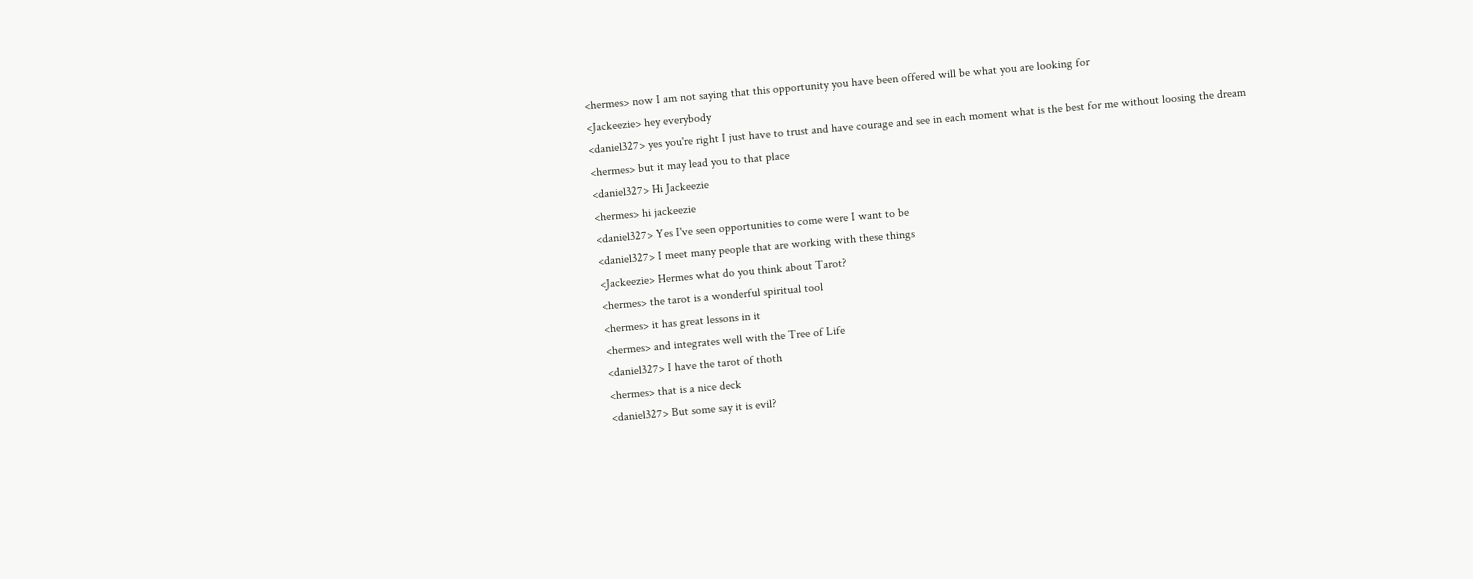<hermes> now I am not saying that this opportunity you have been offered will be what you are looking for
<Jackeezie> hey everybody
<daniel327> yes you're right I just have to trust and have courage and see in each moment what is the best for me without loosing the dream
<hermes> but it may lead you to that place
<daniel327> Hi Jackeezie
<hermes> hi jackeezie
<daniel327> Yes I've seen opportunities to come were I want to be
<daniel327> I meet many people that are working with these things
<Jackeezie> Hermes what do you think about Tarot?
<hermes> the tarot is a wonderful spiritual tool
<hermes> it has great lessons in it
<hermes> and integrates well with the Tree of Life
<daniel327> I have the tarot of thoth
<hermes> that is a nice deck
<daniel327> But some say it is evil?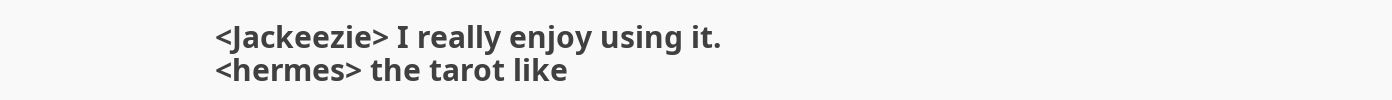<Jackeezie> I really enjoy using it.
<hermes> the tarot like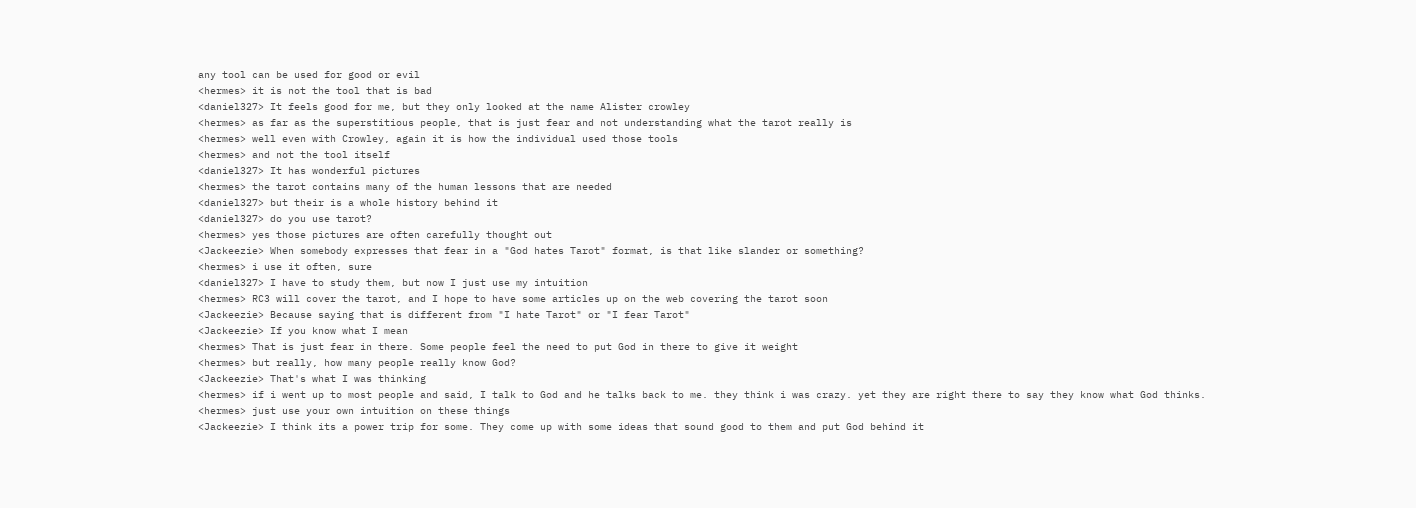any tool can be used for good or evil
<hermes> it is not the tool that is bad
<daniel327> It feels good for me, but they only looked at the name Alister crowley
<hermes> as far as the superstitious people, that is just fear and not understanding what the tarot really is
<hermes> well even with Crowley, again it is how the individual used those tools
<hermes> and not the tool itself
<daniel327> It has wonderful pictures
<hermes> the tarot contains many of the human lessons that are needed
<daniel327> but their is a whole history behind it
<daniel327> do you use tarot?
<hermes> yes those pictures are often carefully thought out
<Jackeezie> When somebody expresses that fear in a "God hates Tarot" format, is that like slander or something?
<hermes> i use it often, sure
<daniel327> I have to study them, but now I just use my intuition
<hermes> RC3 will cover the tarot, and I hope to have some articles up on the web covering the tarot soon
<Jackeezie> Because saying that is different from "I hate Tarot" or "I fear Tarot"
<Jackeezie> If you know what I mean
<hermes> That is just fear in there. Some people feel the need to put God in there to give it weight
<hermes> but really, how many people really know God?
<Jackeezie> That's what I was thinking
<hermes> if i went up to most people and said, I talk to God and he talks back to me. they think i was crazy. yet they are right there to say they know what God thinks.
<hermes> just use your own intuition on these things
<Jackeezie> I think its a power trip for some. They come up with some ideas that sound good to them and put God behind it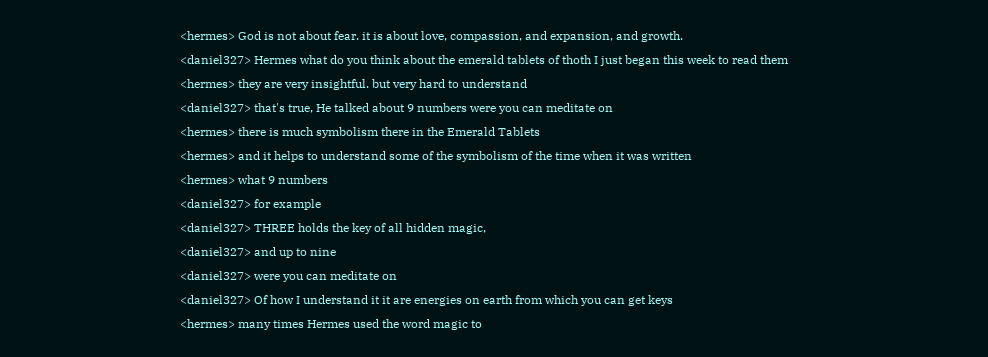<hermes> God is not about fear. it is about love, compassion, and expansion, and growth.
<daniel327> Hermes what do you think about the emerald tablets of thoth I just began this week to read them
<hermes> they are very insightful. but very hard to understand
<daniel327> that's true, He talked about 9 numbers were you can meditate on
<hermes> there is much symbolism there in the Emerald Tablets
<hermes> and it helps to understand some of the symbolism of the time when it was written
<hermes> what 9 numbers
<daniel327> for example
<daniel327> THREE holds the key of all hidden magic,
<daniel327> and up to nine
<daniel327> were you can meditate on
<daniel327> Of how I understand it it are energies on earth from which you can get keys
<hermes> many times Hermes used the word magic to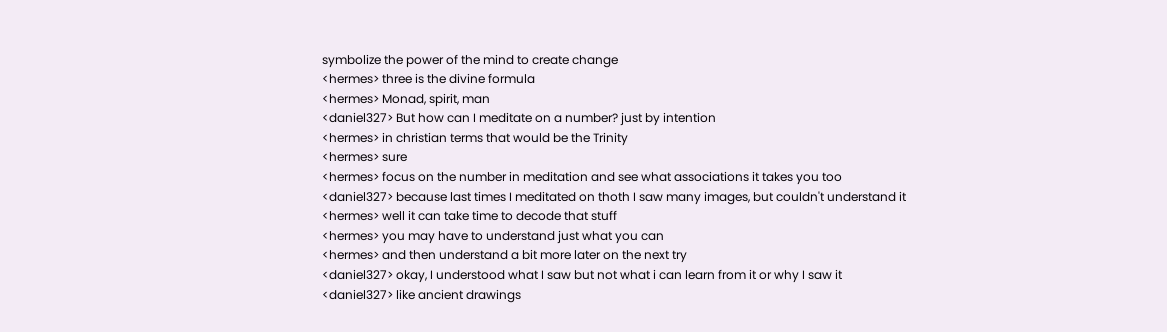symbolize the power of the mind to create change
<hermes> three is the divine formula
<hermes> Monad, spirit, man
<daniel327> But how can I meditate on a number? just by intention
<hermes> in christian terms that would be the Trinity
<hermes> sure
<hermes> focus on the number in meditation and see what associations it takes you too
<daniel327> because last times I meditated on thoth I saw many images, but couldn't understand it
<hermes> well it can take time to decode that stuff
<hermes> you may have to understand just what you can
<hermes> and then understand a bit more later on the next try
<daniel327> okay, I understood what I saw but not what i can learn from it or why I saw it
<daniel327> like ancient drawings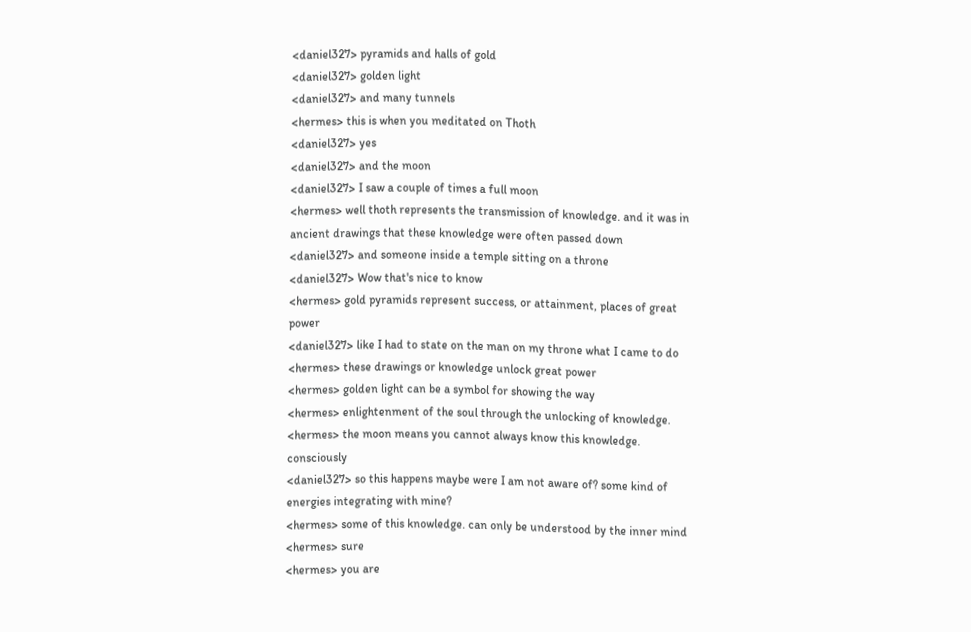<daniel327> pyramids and halls of gold
<daniel327> golden light
<daniel327> and many tunnels
<hermes> this is when you meditated on Thoth
<daniel327> yes
<daniel327> and the moon
<daniel327> I saw a couple of times a full moon
<hermes> well thoth represents the transmission of knowledge. and it was in ancient drawings that these knowledge were often passed down
<daniel327> and someone inside a temple sitting on a throne
<daniel327> Wow that's nice to know
<hermes> gold pyramids represent success, or attainment, places of great power
<daniel327> like I had to state on the man on my throne what I came to do
<hermes> these drawings or knowledge unlock great power
<hermes> golden light can be a symbol for showing the way
<hermes> enlightenment of the soul through the unlocking of knowledge.
<hermes> the moon means you cannot always know this knowledge. consciously
<daniel327> so this happens maybe were I am not aware of? some kind of energies integrating with mine?
<hermes> some of this knowledge. can only be understood by the inner mind
<hermes> sure
<hermes> you are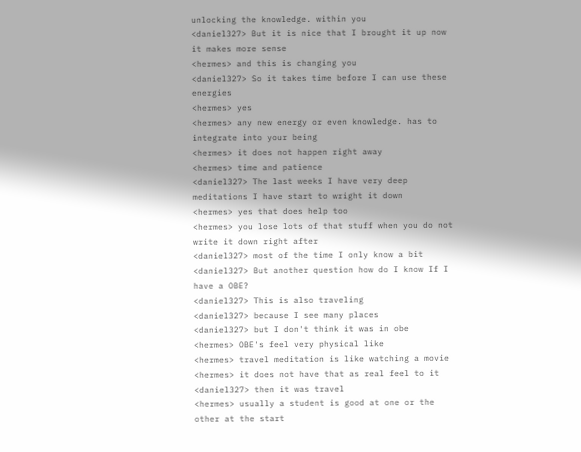unlocking the knowledge. within you
<daniel327> But it is nice that I brought it up now it makes more sense
<hermes> and this is changing you
<daniel327> So it takes time before I can use these energies
<hermes> yes
<hermes> any new energy or even knowledge. has to integrate into your being
<hermes> it does not happen right away
<hermes> time and patience
<daniel327> The last weeks I have very deep meditations I have start to wright it down
<hermes> yes that does help too
<hermes> you lose lots of that stuff when you do not write it down right after
<daniel327> most of the time I only know a bit
<daniel327> But another question how do I know If I have a OBE?
<daniel327> This is also traveling
<daniel327> because I see many places
<daniel327> but I don't think it was in obe
<hermes> OBE's feel very physical like
<hermes> travel meditation is like watching a movie
<hermes> it does not have that as real feel to it
<daniel327> then it was travel
<hermes> usually a student is good at one or the other at the start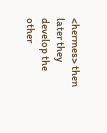<hermes> then later they develop the other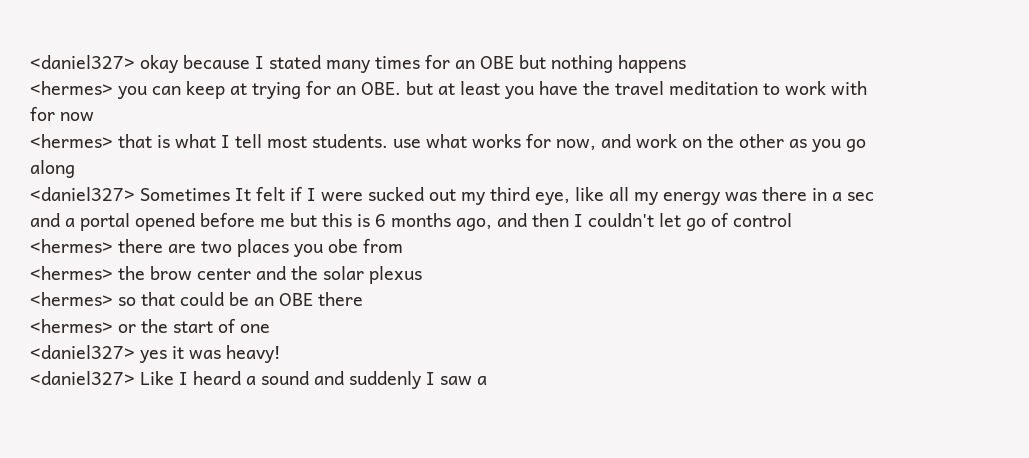<daniel327> okay because I stated many times for an OBE but nothing happens
<hermes> you can keep at trying for an OBE. but at least you have the travel meditation to work with for now
<hermes> that is what I tell most students. use what works for now, and work on the other as you go along
<daniel327> Sometimes It felt if I were sucked out my third eye, like all my energy was there in a sec and a portal opened before me but this is 6 months ago, and then I couldn't let go of control
<hermes> there are two places you obe from
<hermes> the brow center and the solar plexus
<hermes> so that could be an OBE there
<hermes> or the start of one
<daniel327> yes it was heavy!
<daniel327> Like I heard a sound and suddenly I saw a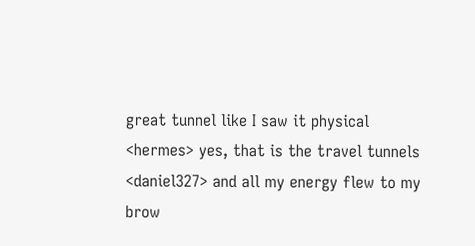great tunnel like I saw it physical
<hermes> yes, that is the travel tunnels
<daniel327> and all my energy flew to my brow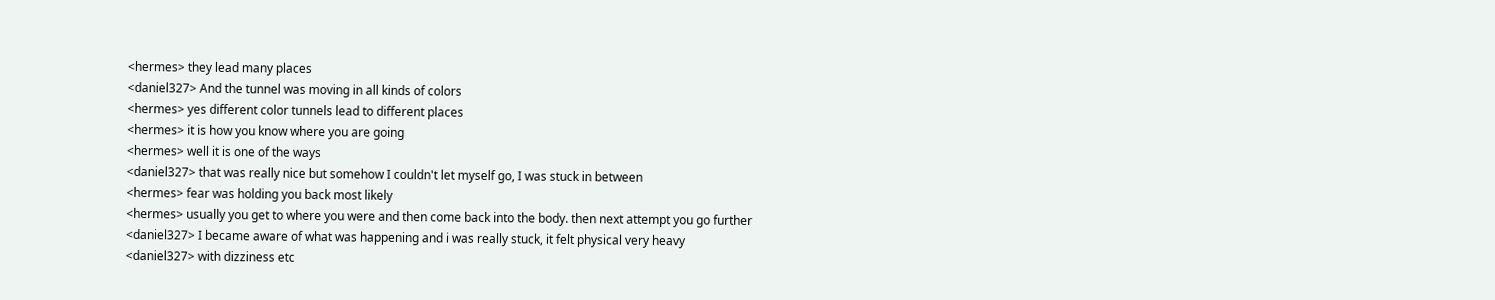<hermes> they lead many places
<daniel327> And the tunnel was moving in all kinds of colors
<hermes> yes different color tunnels lead to different places
<hermes> it is how you know where you are going
<hermes> well it is one of the ways
<daniel327> that was really nice but somehow I couldn't let myself go, I was stuck in between
<hermes> fear was holding you back most likely
<hermes> usually you get to where you were and then come back into the body. then next attempt you go further
<daniel327> I became aware of what was happening and i was really stuck, it felt physical very heavy
<daniel327> with dizziness etc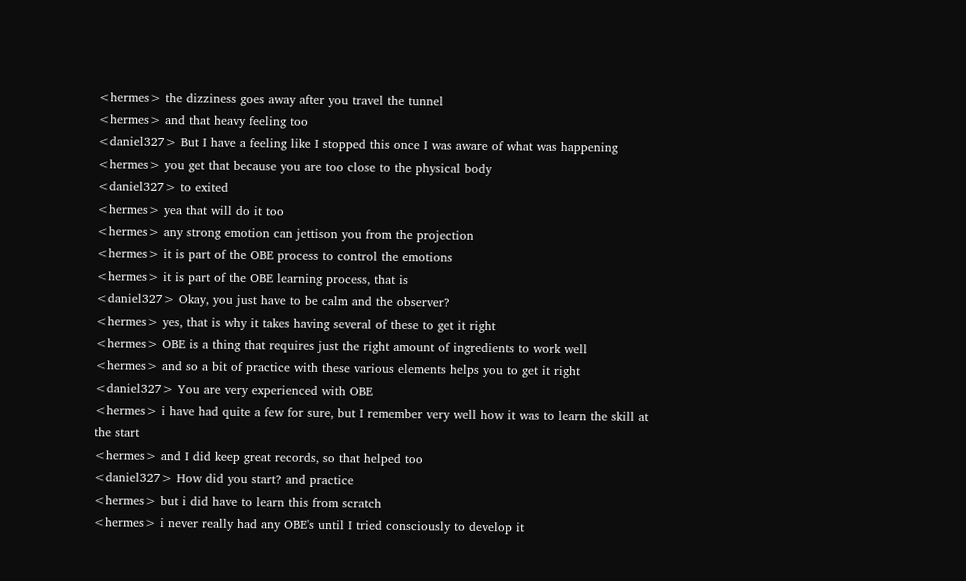<hermes> the dizziness goes away after you travel the tunnel
<hermes> and that heavy feeling too
<daniel327> But I have a feeling like I stopped this once I was aware of what was happening
<hermes> you get that because you are too close to the physical body
<daniel327> to exited
<hermes> yea that will do it too
<hermes> any strong emotion can jettison you from the projection
<hermes> it is part of the OBE process to control the emotions
<hermes> it is part of the OBE learning process, that is
<daniel327> Okay, you just have to be calm and the observer?
<hermes> yes, that is why it takes having several of these to get it right
<hermes> OBE is a thing that requires just the right amount of ingredients to work well
<hermes> and so a bit of practice with these various elements helps you to get it right
<daniel327> You are very experienced with OBE
<hermes> i have had quite a few for sure, but I remember very well how it was to learn the skill at the start
<hermes> and I did keep great records, so that helped too
<daniel327> How did you start? and practice
<hermes> but i did have to learn this from scratch
<hermes> i never really had any OBE's until I tried consciously to develop it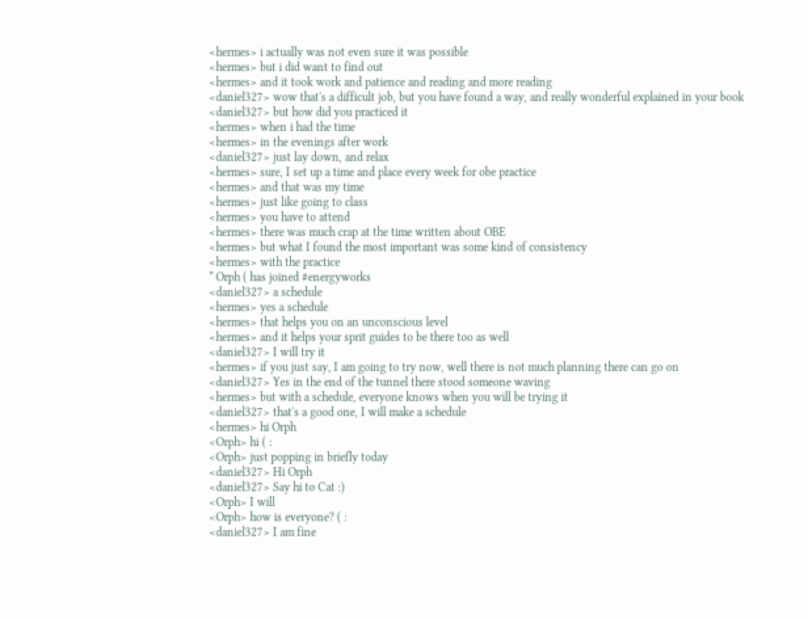<hermes> i actually was not even sure it was possible
<hermes> but i did want to find out
<hermes> and it took work and patience and reading and more reading
<daniel327> wow that's a difficult job, but you have found a way, and really wonderful explained in your book
<daniel327> but how did you practiced it
<hermes> when i had the time
<hermes> in the evenings after work
<daniel327> just lay down, and relax
<hermes> sure, I set up a time and place every week for obe practice
<hermes> and that was my time
<hermes> just like going to class
<hermes> you have to attend
<hermes> there was much crap at the time written about OBE
<hermes> but what I found the most important was some kind of consistency
<hermes> with the practice
* Orph ( has joined #energyworks
<daniel327> a schedule
<hermes> yes a schedule
<hermes> that helps you on an unconscious level
<hermes> and it helps your sprit guides to be there too as well
<daniel327> I will try it
<hermes> if you just say, I am going to try now, well there is not much planning there can go on
<daniel327> Yes in the end of the tunnel there stood someone waving
<hermes> but with a schedule, everyone knows when you will be trying it
<daniel327> that's a good one, I will make a schedule
<hermes> hi Orph
<Orph> hi ( :
<Orph> just popping in briefly today
<daniel327> Hi Orph
<daniel327> Say hi to Cat :)
<Orph> I will
<Orph> how is everyone? ( :
<daniel327> I am fine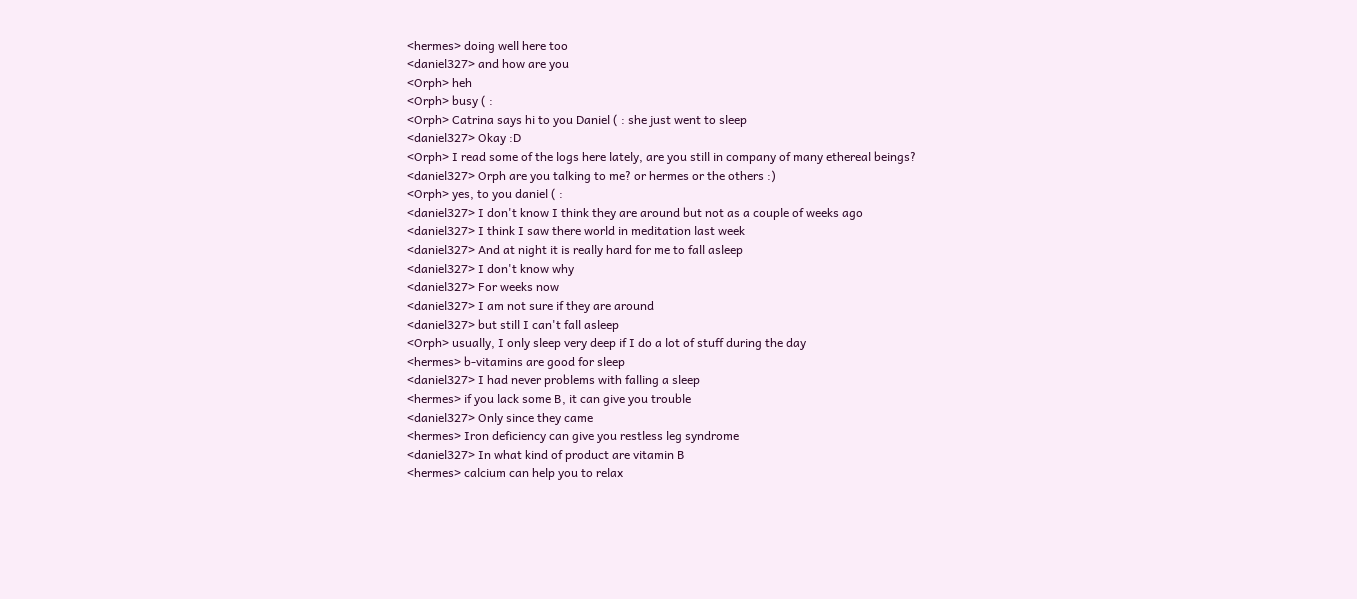<hermes> doing well here too
<daniel327> and how are you
<Orph> heh
<Orph> busy ( :
<Orph> Catrina says hi to you Daniel ( : she just went to sleep
<daniel327> Okay :D
<Orph> I read some of the logs here lately, are you still in company of many ethereal beings?
<daniel327> Orph are you talking to me? or hermes or the others :)
<Orph> yes, to you daniel ( :
<daniel327> I don't know I think they are around but not as a couple of weeks ago
<daniel327> I think I saw there world in meditation last week
<daniel327> And at night it is really hard for me to fall asleep
<daniel327> I don't know why
<daniel327> For weeks now
<daniel327> I am not sure if they are around
<daniel327> but still I can't fall asleep
<Orph> usually, I only sleep very deep if I do a lot of stuff during the day
<hermes> b-vitamins are good for sleep
<daniel327> I had never problems with falling a sleep
<hermes> if you lack some B, it can give you trouble
<daniel327> Only since they came
<hermes> Iron deficiency can give you restless leg syndrome
<daniel327> In what kind of product are vitamin B
<hermes> calcium can help you to relax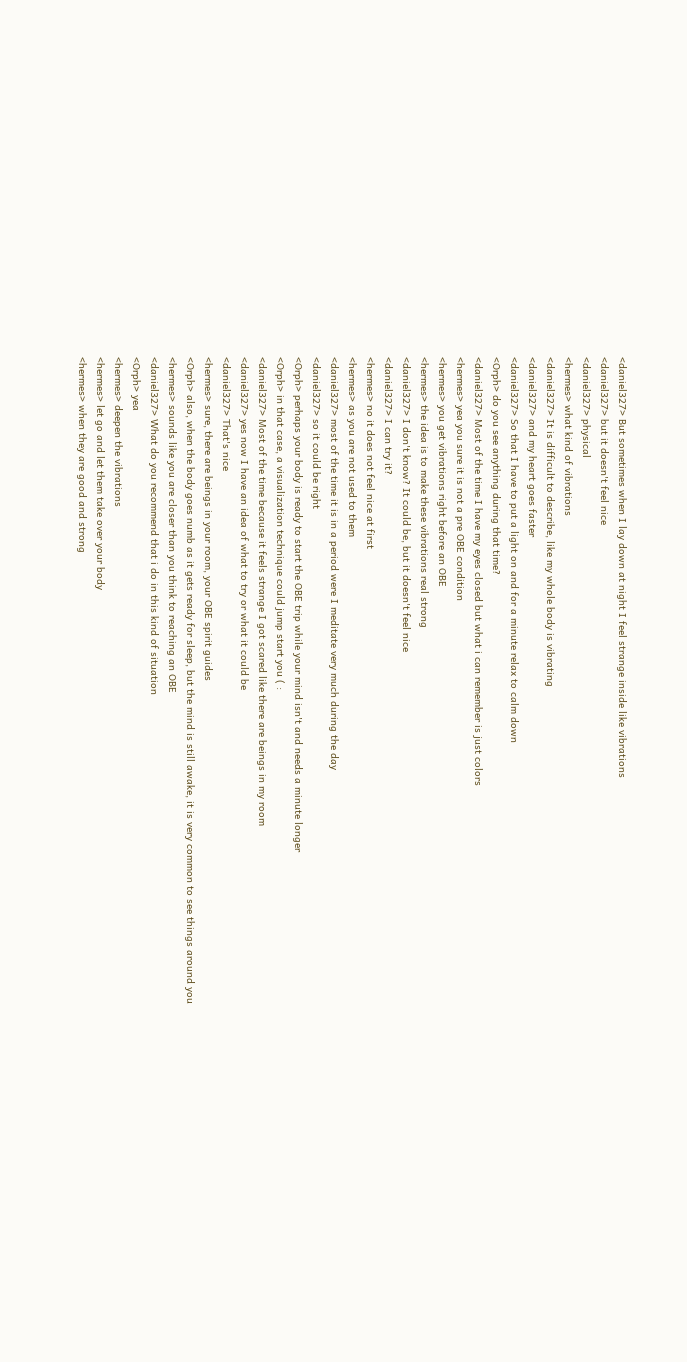<daniel327> But sometimes when I lay down at night I feel strange inside like vibrations
<daniel327> but it doesn't feel nice
<daniel327> physical
<hermes> what kind of vibrations
<daniel327> It is difficult to describe, like my whole body is vibrating
<daniel327> and my heart goes faster
<daniel327> So that I have to put a light on and for a minute relax to calm down
<Orph> do you see anything during that time?
<daniel327> Most of the time I have my eyes closed but what i can remember is just colors
<hermes> yea you sure it is not a pre OBE condition
<hermes> you get vibrations right before an OBE
<hermes> the idea is to make these vibrations real strong
<daniel327> I don't know? It could be, but it doesn't feel nice
<daniel327> I can try it?
<hermes> no it does not feel nice at first
<hermes> as you are not used to them
<daniel327> most of the time it is in a period were I meditate very much during the day
<daniel327> so it could be right
<Orph> perhaps your body is ready to start the OBE trip while your mind isn't and needs a minute longer
<Orph> in that case, a visualization technique could jump start you ( :
<daniel327> Most of the time because it feels strange I got scared like there are beings in my room
<daniel327> yes now I have an idea of what to try or what it could be
<daniel327> That's nice
<hermes> sure, there are beings in your room, your OBE spirit guides
<Orph> also, when the body goes numb as it gets ready for sleep, but the mind is still awake, it is very common to see things around you
<hermes> sounds like you are closer than you think to reaching an OBE
<daniel327> What do you recommend that i do in this kind of situation
<Orph> yea
<hermes> deepen the vibrations
<hermes> let go and let them take over your body
<hermes> when they are good and strong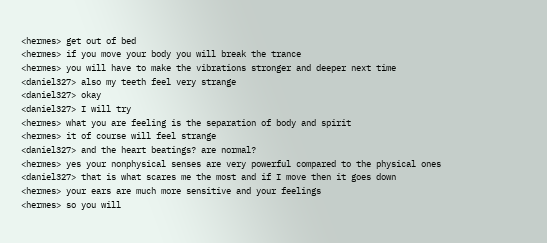<hermes> get out of bed
<hermes> if you move your body you will break the trance
<hermes> you will have to make the vibrations stronger and deeper next time
<daniel327> also my teeth feel very strange
<daniel327> okay
<daniel327> I will try
<hermes> what you are feeling is the separation of body and spirit
<hermes> it of course will feel strange
<daniel327> and the heart beatings? are normal?
<hermes> yes your nonphysical senses are very powerful compared to the physical ones
<daniel327> that is what scares me the most and if I move then it goes down
<hermes> your ears are much more sensitive and your feelings
<hermes> so you will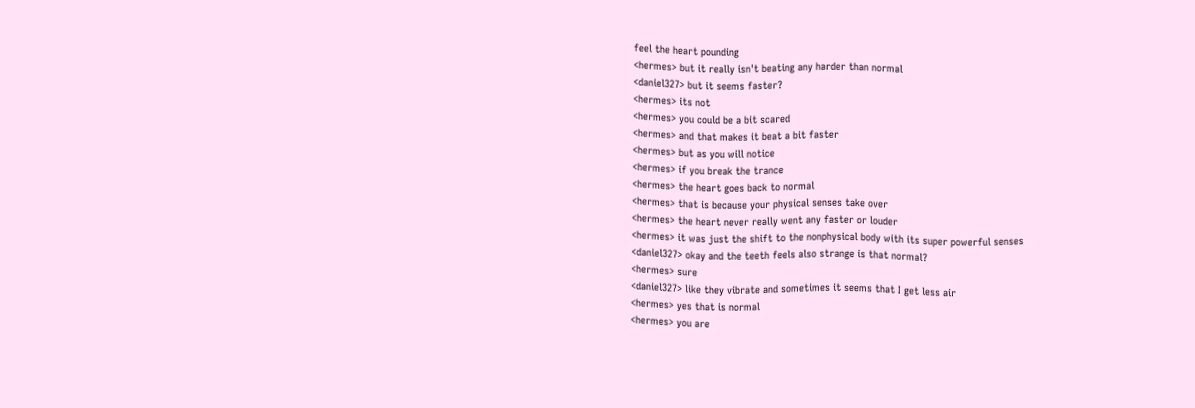feel the heart pounding
<hermes> but it really isn't beating any harder than normal
<daniel327> but it seems faster?
<hermes> its not
<hermes> you could be a bit scared
<hermes> and that makes it beat a bit faster
<hermes> but as you will notice
<hermes> if you break the trance
<hermes> the heart goes back to normal
<hermes> that is because your physical senses take over
<hermes> the heart never really went any faster or louder
<hermes> it was just the shift to the nonphysical body with its super powerful senses
<daniel327> okay and the teeth feels also strange is that normal?
<hermes> sure
<daniel327> like they vibrate and sometimes it seems that I get less air
<hermes> yes that is normal
<hermes> you are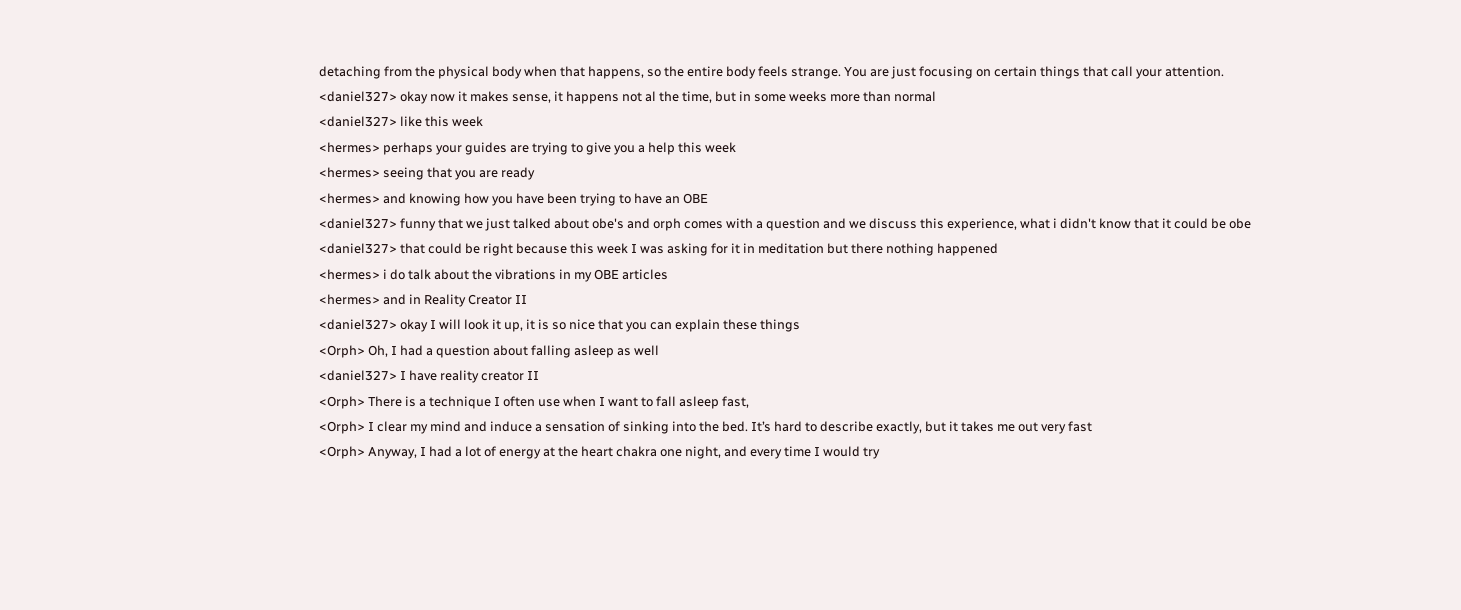detaching from the physical body when that happens, so the entire body feels strange. You are just focusing on certain things that call your attention.
<daniel327> okay now it makes sense, it happens not al the time, but in some weeks more than normal
<daniel327> like this week
<hermes> perhaps your guides are trying to give you a help this week
<hermes> seeing that you are ready
<hermes> and knowing how you have been trying to have an OBE
<daniel327> funny that we just talked about obe's and orph comes with a question and we discuss this experience, what i didn't know that it could be obe
<daniel327> that could be right because this week I was asking for it in meditation but there nothing happened
<hermes> i do talk about the vibrations in my OBE articles
<hermes> and in Reality Creator II
<daniel327> okay I will look it up, it is so nice that you can explain these things
<Orph> Oh, I had a question about falling asleep as well
<daniel327> I have reality creator II
<Orph> There is a technique I often use when I want to fall asleep fast,
<Orph> I clear my mind and induce a sensation of sinking into the bed. It’s hard to describe exactly, but it takes me out very fast
<Orph> Anyway, I had a lot of energy at the heart chakra one night, and every time I would try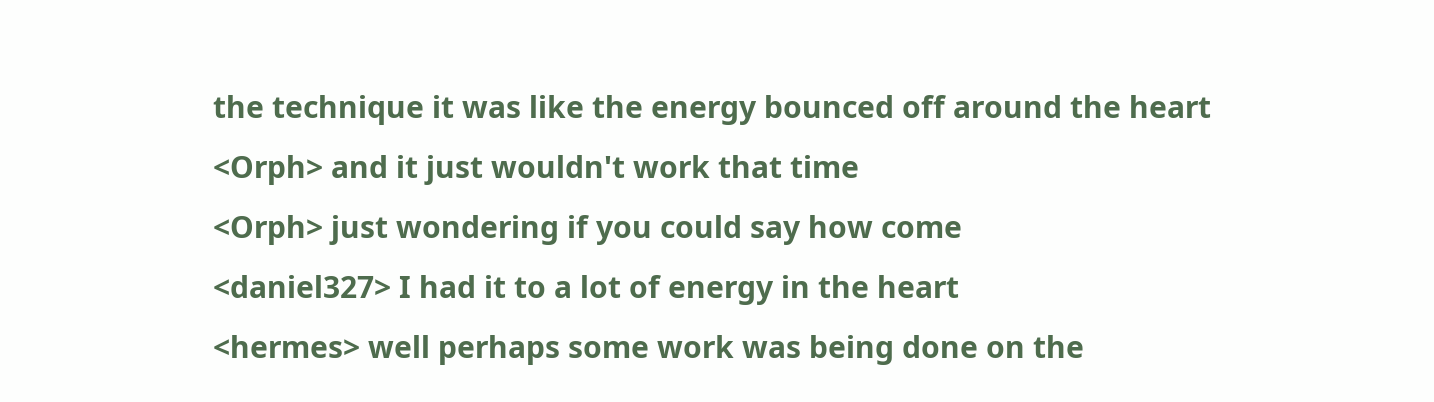the technique it was like the energy bounced off around the heart
<Orph> and it just wouldn't work that time
<Orph> just wondering if you could say how come
<daniel327> I had it to a lot of energy in the heart
<hermes> well perhaps some work was being done on the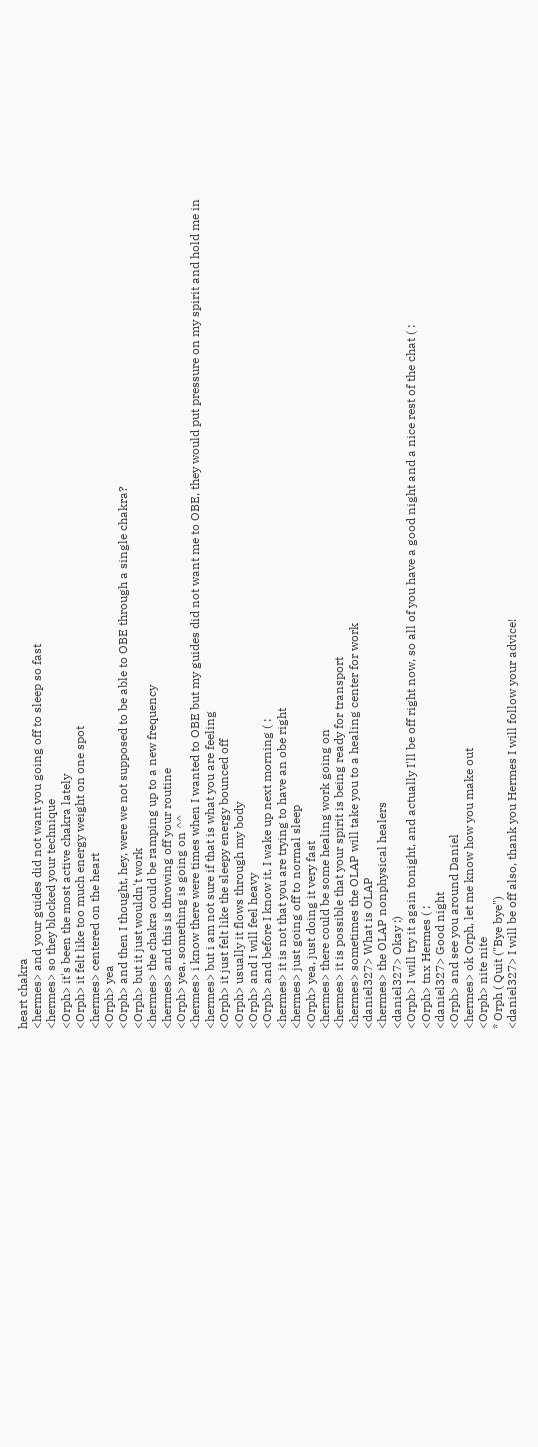heart chakra
<hermes> and your guides did not want you going off to sleep so fast
<hermes> so they blocked your technique
<Orph> it's been the most active chakra lately
<Orph> it felt like too much energy weight on one spot
<hermes> centered on the heart
<Orph> yea
<Orph> and then I thought, hey, were we not supposed to be able to OBE through a single chakra?
<Orph> but it just wouldn't work
<hermes> the chakra could be ramping up to a new frequency
<hermes> and this is throwing off your routine
<Orph> yea, something is going on ^^
<hermes> i know there were times when I wanted to OBE but my guides did not want me to OBE, they would put pressure on my spirit and hold me in
<hermes> but i am not sure if that is what you are feeling
<Orph> it just felt like the sleepy energy bounced off
<Orph> usually it flows through my body
<Orph> and I will feel heavy
<Orph> and before I know it, I wake up next morning ( :
<hermes> it is not that you are trying to have an obe right
<hermes> just going off to normal sleep
<Orph> yea, just doing it very fast
<hermes> there could be some healing work going on
<hermes> it is possible that your spirit is being ready for transport
<hermes> sometimes the OLAP will take you to a healing center for work
<daniel327> What is OLAP
<hermes> the OLAP nonphysical healers
<daniel327> Okay :)
<Orph> I will try it again tonight, and actually I'll be off right now, so all of you have a good night and a nice rest of the chat ( :
<Orph> tnx Hermes ( :
<daniel327> Good night
<Orph> and see you around Daniel
<hermes> ok Orph, let me know how you make out
<Orph> nite nite
* Orph ( Quit ("Bye bye")
<daniel327> I will be off also, thank you Hermes I will follow your advice!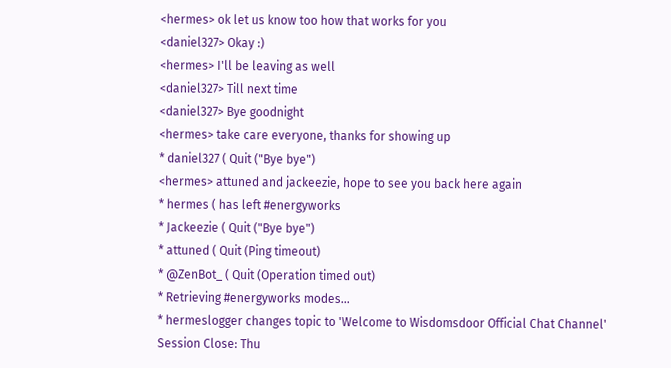<hermes> ok let us know too how that works for you
<daniel327> Okay :)
<hermes> I'll be leaving as well
<daniel327> Till next time
<daniel327> Bye goodnight
<hermes> take care everyone, thanks for showing up
* daniel327 ( Quit ("Bye bye")
<hermes> attuned and jackeezie, hope to see you back here again
* hermes ( has left #energyworks
* Jackeezie ( Quit ("Bye bye")
* attuned ( Quit (Ping timeout)
* @ZenBot_ ( Quit (Operation timed out)
* Retrieving #energyworks modes...
* hermeslogger changes topic to 'Welcome to Wisdomsdoor Official Chat Channel'
Session Close: Thu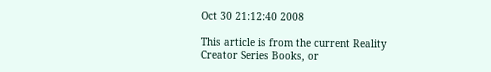Oct 30 21:12:40 2008

This article is from the current Reality Creator Series Books, or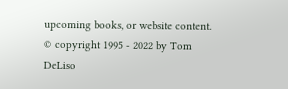upcoming books, or website content. © copyright 1995 - 2022 by Tom DeLiso